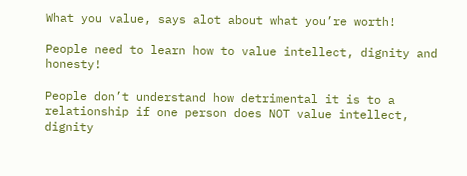What you value, says alot about what you’re worth!

People need to learn how to value intellect, dignity and honesty!

People don’t understand how detrimental it is to a relationship if one person does NOT value intellect, dignity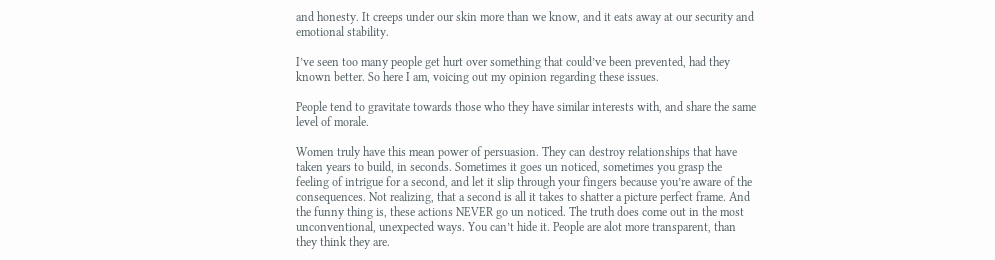and honesty. It creeps under our skin more than we know, and it eats away at our security and emotional stability.

I’ve seen too many people get hurt over something that could’ve been prevented, had they known better. So here I am, voicing out my opinion regarding these issues.

People tend to gravitate towards those who they have similar interests with, and share the same level of morale.

Women truly have this mean power of persuasion. They can destroy relationships that have taken years to build, in seconds. Sometimes it goes un noticed, sometimes you grasp the feeling of intrigue for a second, and let it slip through your fingers because you’re aware of the consequences. Not realizing, that a second is all it takes to shatter a picture perfect frame. And the funny thing is, these actions NEVER go un noticed. The truth does come out in the most unconventional, unexpected ways. You can’t hide it. People are alot more transparent, than they think they are.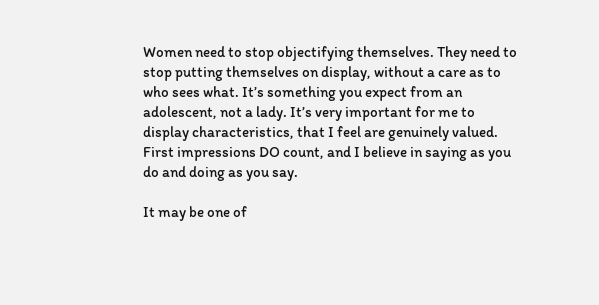Women need to stop objectifying themselves. They need to stop putting themselves on display, without a care as to who sees what. It’s something you expect from an adolescent, not a lady. It’s very important for me to display characteristics, that I feel are genuinely valued. First impressions DO count, and I believe in saying as you do and doing as you say.

It may be one of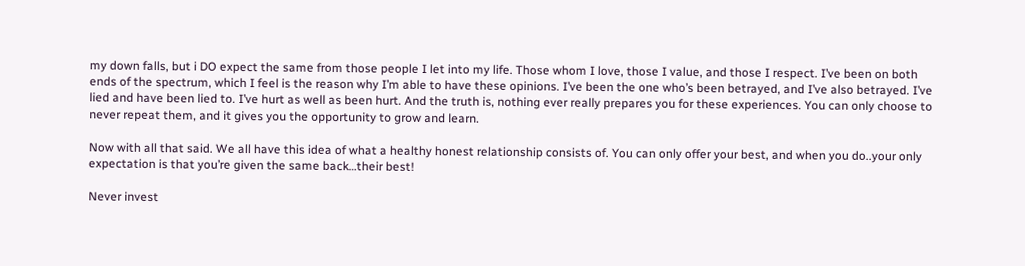my down falls, but i DO expect the same from those people I let into my life. Those whom I love, those I value, and those I respect. I’ve been on both ends of the spectrum, which I feel is the reason why I’m able to have these opinions. I’ve been the one who’s been betrayed, and I’ve also betrayed. I’ve lied and have been lied to. I’ve hurt as well as been hurt. And the truth is, nothing ever really prepares you for these experiences. You can only choose to never repeat them, and it gives you the opportunity to grow and learn.

Now with all that said. We all have this idea of what a healthy honest relationship consists of. You can only offer your best, and when you do..your only expectation is that you’re given the same back…their best!

Never invest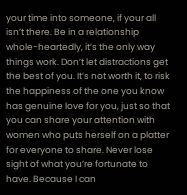your time into someone, if your all isn’t there. Be in a relationship whole-heartedly, it’s the only way things work. Don’t let distractions get the best of you. It’s not worth it, to risk the happiness of the one you know has genuine love for you, just so that you can share your attention with women who puts herself on a platter for everyone to share. Never lose sight of what you’re fortunate to have. Because I can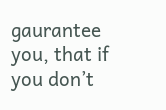gaurantee you, that if you don’t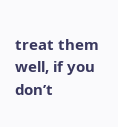treat them well, if you don’t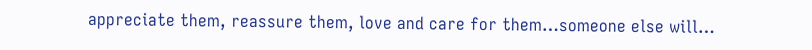appreciate them, reassure them, love and care for them…someone else will…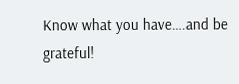Know what you have….and be grateful!